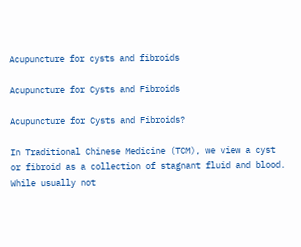Acupuncture for cysts and fibroids

Acupuncture for Cysts and Fibroids

Acupuncture for Cysts and Fibroids?

In Traditional Chinese Medicine (TCM), we view a cyst or fibroid as a collection of stagnant fluid and blood. While usually not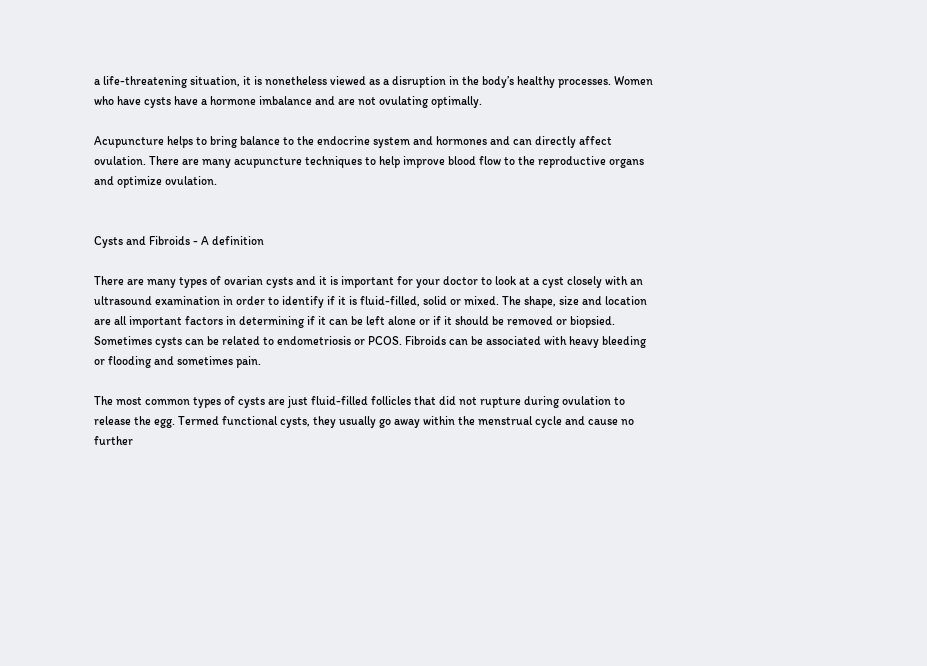a life-threatening situation, it is nonetheless viewed as a disruption in the body’s healthy processes. Women who have cysts have a hormone imbalance and are not ovulating optimally.

Acupuncture helps to bring balance to the endocrine system and hormones and can directly affect ovulation. There are many acupuncture techniques to help improve blood flow to the reproductive organs and optimize ovulation.


Cysts and Fibroids - A definition

There are many types of ovarian cysts and it is important for your doctor to look at a cyst closely with an ultrasound examination in order to identify if it is fluid-filled, solid or mixed. The shape, size and location are all important factors in determining if it can be left alone or if it should be removed or biopsied. Sometimes cysts can be related to endometriosis or PCOS. Fibroids can be associated with heavy bleeding or flooding and sometimes pain.

The most common types of cysts are just fluid-filled follicles that did not rupture during ovulation to release the egg. Termed functional cysts, they usually go away within the menstrual cycle and cause no further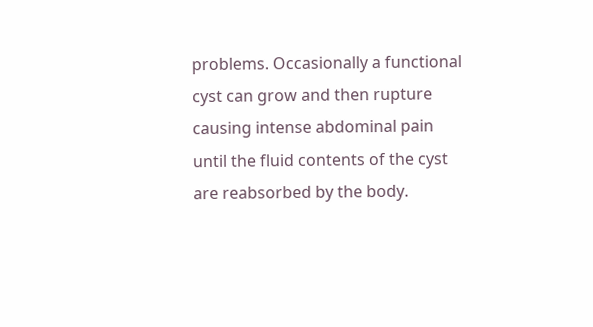problems. Occasionally a functional cyst can grow and then rupture causing intense abdominal pain until the fluid contents of the cyst are reabsorbed by the body.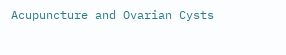Acupuncture and Ovarian Cysts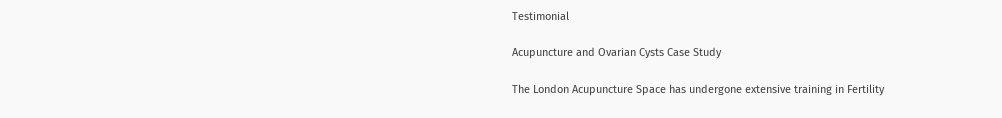Testimonial

Acupuncture and Ovarian Cysts Case Study

The London Acupuncture Space has undergone extensive training in Fertility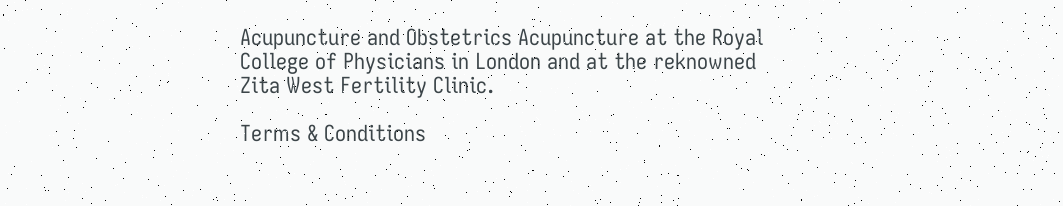Acupuncture and Obstetrics Acupuncture at the Royal College of Physicians in London and at the reknowned Zita West Fertility Clinic.

Terms & Conditions